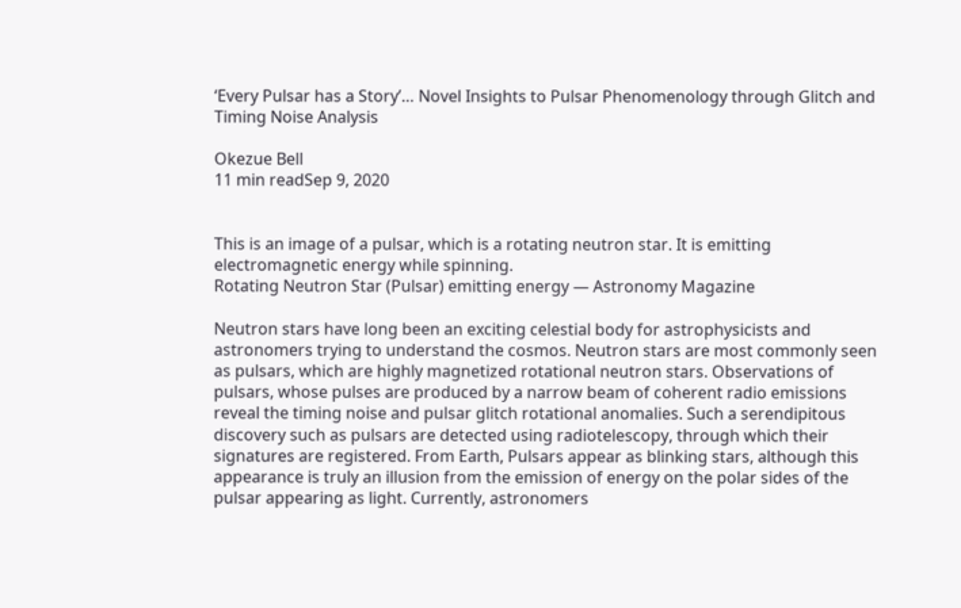‘Every Pulsar has a Story’… Novel Insights to Pulsar Phenomenology through Glitch and Timing Noise Analysis

Okezue Bell
11 min readSep 9, 2020


This is an image of a pulsar, which is a rotating neutron star. It is emitting electromagnetic energy while spinning.
Rotating Neutron Star (Pulsar) emitting energy — Astronomy Magazine

Neutron stars have long been an exciting celestial body for astrophysicists and astronomers trying to understand the cosmos. Neutron stars are most commonly seen as pulsars, which are highly magnetized rotational neutron stars. Observations of pulsars, whose pulses are produced by a narrow beam of coherent radio emissions reveal the timing noise and pulsar glitch rotational anomalies. Such a serendipitous discovery such as pulsars are detected using radiotelescopy, through which their signatures are registered. From Earth, Pulsars appear as blinking stars, although this appearance is truly an illusion from the emission of energy on the polar sides of the pulsar appearing as light. Currently, astronomers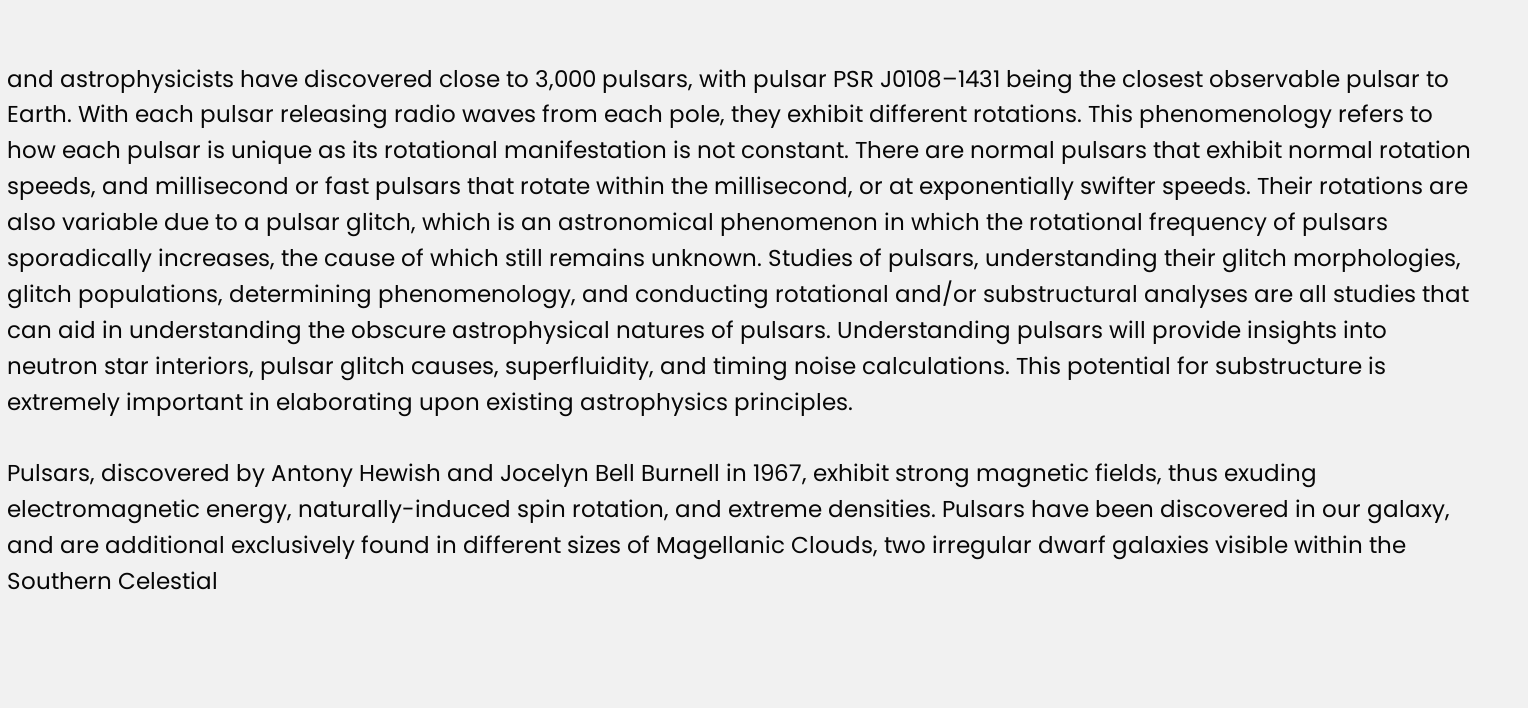and astrophysicists have discovered close to 3,000 pulsars, with pulsar PSR J0108–1431 being the closest observable pulsar to Earth. With each pulsar releasing radio waves from each pole, they exhibit different rotations. This phenomenology refers to how each pulsar is unique as its rotational manifestation is not constant. There are normal pulsars that exhibit normal rotation speeds, and millisecond or fast pulsars that rotate within the millisecond, or at exponentially swifter speeds. Their rotations are also variable due to a pulsar glitch, which is an astronomical phenomenon in which the rotational frequency of pulsars sporadically increases, the cause of which still remains unknown. Studies of pulsars, understanding their glitch morphologies, glitch populations, determining phenomenology, and conducting rotational and/or substructural analyses are all studies that can aid in understanding the obscure astrophysical natures of pulsars. Understanding pulsars will provide insights into neutron star interiors, pulsar glitch causes, superfluidity, and timing noise calculations. This potential for substructure is extremely important in elaborating upon existing astrophysics principles.

Pulsars, discovered by Antony Hewish and Jocelyn Bell Burnell in 1967, exhibit strong magnetic fields, thus exuding electromagnetic energy, naturally-induced spin rotation, and extreme densities. Pulsars have been discovered in our galaxy, and are additional exclusively found in different sizes of Magellanic Clouds, two irregular dwarf galaxies visible within the Southern Celestial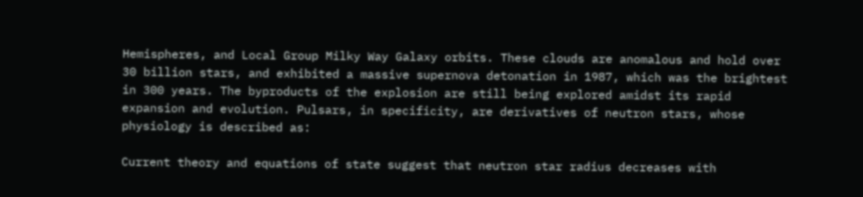Hemispheres, and Local Group Milky Way Galaxy orbits. These clouds are anomalous and hold over 30 billion stars, and exhibited a massive supernova detonation in 1987, which was the brightest in 300 years. The byproducts of the explosion are still being explored amidst its rapid expansion and evolution. Pulsars, in specificity, are derivatives of neutron stars, whose physiology is described as:

Current theory and equations of state suggest that neutron star radius decreases with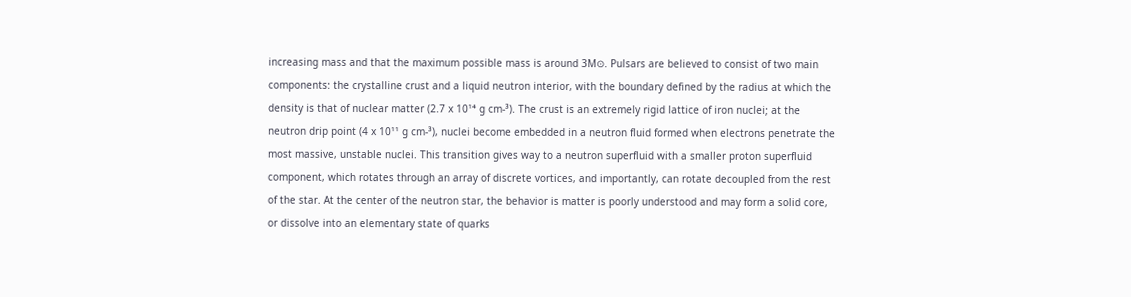increasing mass and that the maximum possible mass is around 3M⊙. Pulsars are believed to consist of two main components: the crystalline crust and a liquid neutron interior, with the boundary defined by the radius at which the density is that of nuclear matter (2.7 x 10¹⁴ g cm-³). The crust is an extremely rigid lattice of iron nuclei; at the neutron drip point (4 x 10¹¹ g cm-³), nuclei become embedded in a neutron fluid formed when electrons penetrate the most massive, unstable nuclei. This transition gives way to a neutron superfluid with a smaller proton superfluid component, which rotates through an array of discrete vortices, and importantly, can rotate decoupled from the rest of the star. At the center of the neutron star, the behavior is matter is poorly understood and may form a solid core, or dissolve into an elementary state of quarks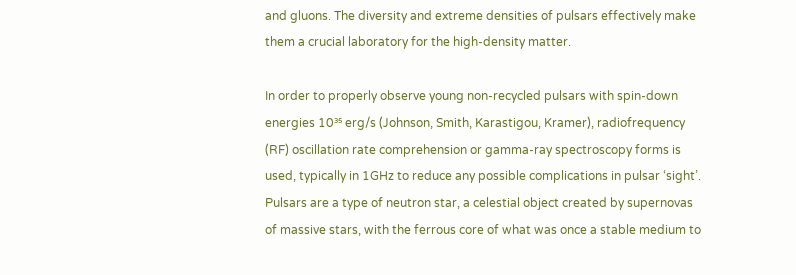and gluons. The diversity and extreme densities of pulsars effectively make them a crucial laboratory for the high-density matter.

In order to properly observe young non-recycled pulsars with spin-down energies 10³⁵ erg/s (Johnson, Smith, Karastigou, Kramer), radiofrequency (RF) oscillation rate comprehension or gamma-ray spectroscopy forms is used, typically in 1GHz to reduce any possible complications in pulsar ‘sight’. Pulsars are a type of neutron star, a celestial object created by supernovas of massive stars, with the ferrous core of what was once a stable medium to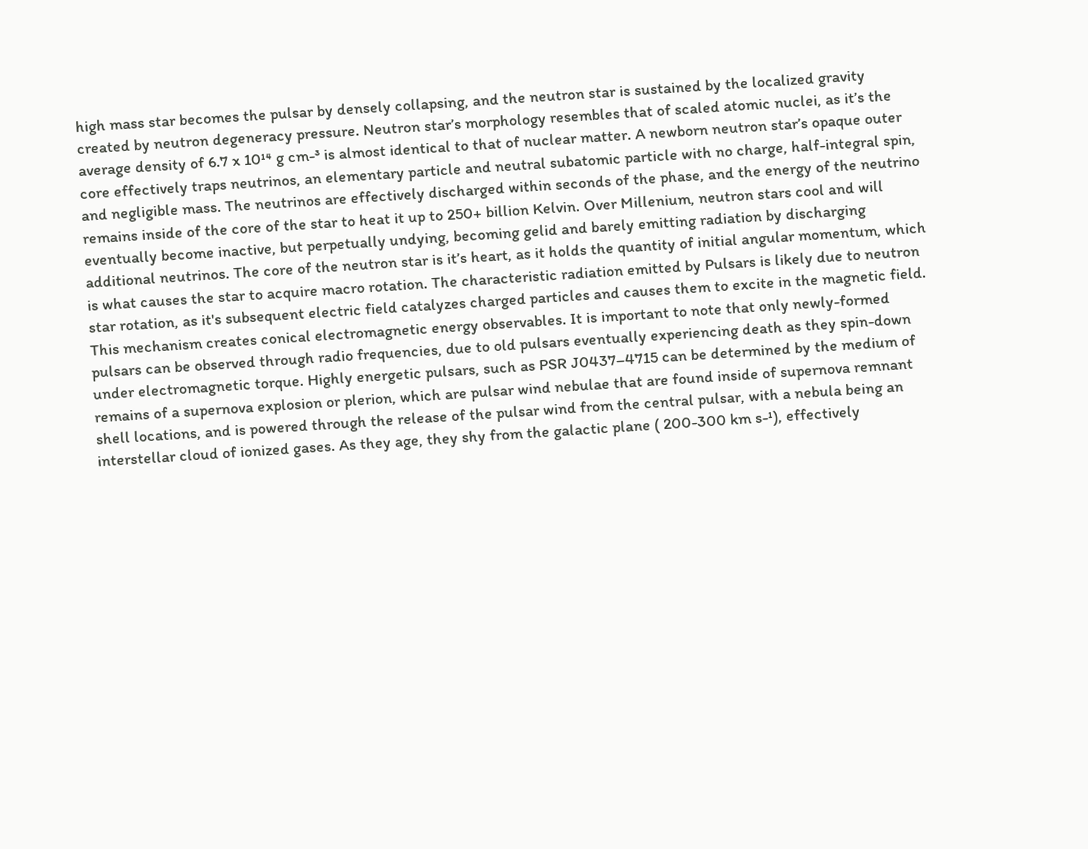high mass star becomes the pulsar by densely collapsing, and the neutron star is sustained by the localized gravity created by neutron degeneracy pressure. Neutron star’s morphology resembles that of scaled atomic nuclei, as it’s the average density of 6.7 x 10¹⁴ g cm-³ is almost identical to that of nuclear matter. A newborn neutron star’s opaque outer core effectively traps neutrinos, an elementary particle and neutral subatomic particle with no charge, half-integral spin, and negligible mass. The neutrinos are effectively discharged within seconds of the phase, and the energy of the neutrino remains inside of the core of the star to heat it up to 250+ billion Kelvin. Over Millenium, neutron stars cool and will eventually become inactive, but perpetually undying, becoming gelid and barely emitting radiation by discharging additional neutrinos. The core of the neutron star is it’s heart, as it holds the quantity of initial angular momentum, which is what causes the star to acquire macro rotation. The characteristic radiation emitted by Pulsars is likely due to neutron star rotation, as it's subsequent electric field catalyzes charged particles and causes them to excite in the magnetic field. This mechanism creates conical electromagnetic energy observables. It is important to note that only newly-formed pulsars can be observed through radio frequencies, due to old pulsars eventually experiencing death as they spin-down under electromagnetic torque. Highly energetic pulsars, such as PSR J0437–4715 can be determined by the medium of remains of a supernova explosion or plerion, which are pulsar wind nebulae that are found inside of supernova remnant shell locations, and is powered through the release of the pulsar wind from the central pulsar, with a nebula being an interstellar cloud of ionized gases. As they age, they shy from the galactic plane ( 200-300 km s-¹), effectively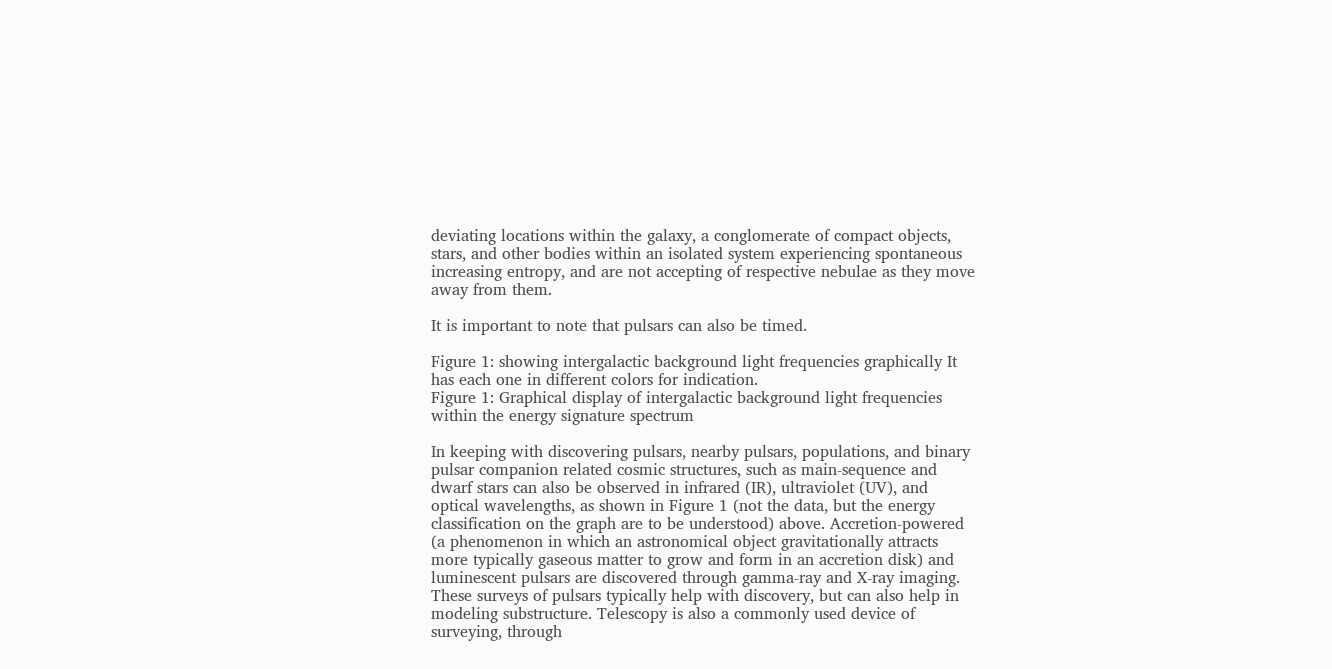deviating locations within the galaxy, a conglomerate of compact objects, stars, and other bodies within an isolated system experiencing spontaneous increasing entropy, and are not accepting of respective nebulae as they move away from them.

It is important to note that pulsars can also be timed.

Figure 1: showing intergalactic background light frequencies graphically It has each one in different colors for indication.
Figure 1: Graphical display of intergalactic background light frequencies within the energy signature spectrum

In keeping with discovering pulsars, nearby pulsars, populations, and binary pulsar companion related cosmic structures, such as main-sequence and dwarf stars can also be observed in infrared (IR), ultraviolet (UV), and optical wavelengths, as shown in Figure 1 (not the data, but the energy classification on the graph are to be understood) above. Accretion-powered (a phenomenon in which an astronomical object gravitationally attracts more typically gaseous matter to grow and form in an accretion disk) and luminescent pulsars are discovered through gamma-ray and X-ray imaging. These surveys of pulsars typically help with discovery, but can also help in modeling substructure. Telescopy is also a commonly used device of surveying, through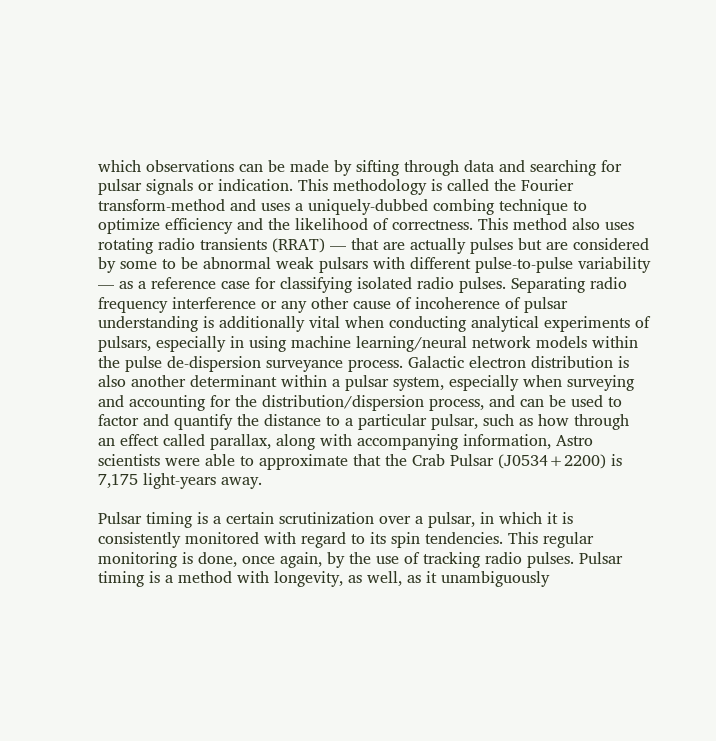which observations can be made by sifting through data and searching for pulsar signals or indication. This methodology is called the Fourier transform-method and uses a uniquely-dubbed combing technique to optimize efficiency and the likelihood of correctness. This method also uses rotating radio transients (RRAT) — that are actually pulses but are considered by some to be abnormal weak pulsars with different pulse-to-pulse variability — as a reference case for classifying isolated radio pulses. Separating radio frequency interference or any other cause of incoherence of pulsar understanding is additionally vital when conducting analytical experiments of pulsars, especially in using machine learning/neural network models within the pulse de-dispersion surveyance process. Galactic electron distribution is also another determinant within a pulsar system, especially when surveying and accounting for the distribution/dispersion process, and can be used to factor and quantify the distance to a particular pulsar, such as how through an effect called parallax, along with accompanying information, Astro scientists were able to approximate that the Crab Pulsar (J0534+2200) is 7,175 light-years away.

Pulsar timing is a certain scrutinization over a pulsar, in which it is consistently monitored with regard to its spin tendencies. This regular monitoring is done, once again, by the use of tracking radio pulses. Pulsar timing is a method with longevity, as well, as it unambiguously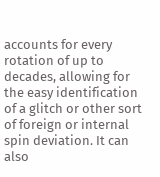accounts for every rotation of up to decades, allowing for the easy identification of a glitch or other sort of foreign or internal spin deviation. It can also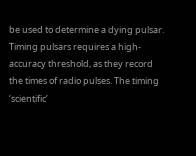be used to determine a dying pulsar. Timing pulsars requires a high-accuracy threshold, as they record the times of radio pulses. The timing ‘scientific’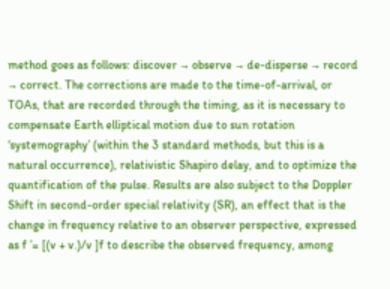method goes as follows: discover → observe → de-disperse → record → correct. The corrections are made to the time-of-arrival, or TOAs, that are recorded through the timing, as it is necessary to compensate Earth elliptical motion due to sun rotation ‘systemography’ (within the 3 standard methods, but this is a natural occurrence), relativistic Shapiro delay, and to optimize the quantification of the pulse. Results are also subject to the Doppler Shift in second-order special relativity (SR), an effect that is the change in frequency relative to an observer perspective, expressed as f ’= [(v + v.)/v ]f to describe the observed frequency, among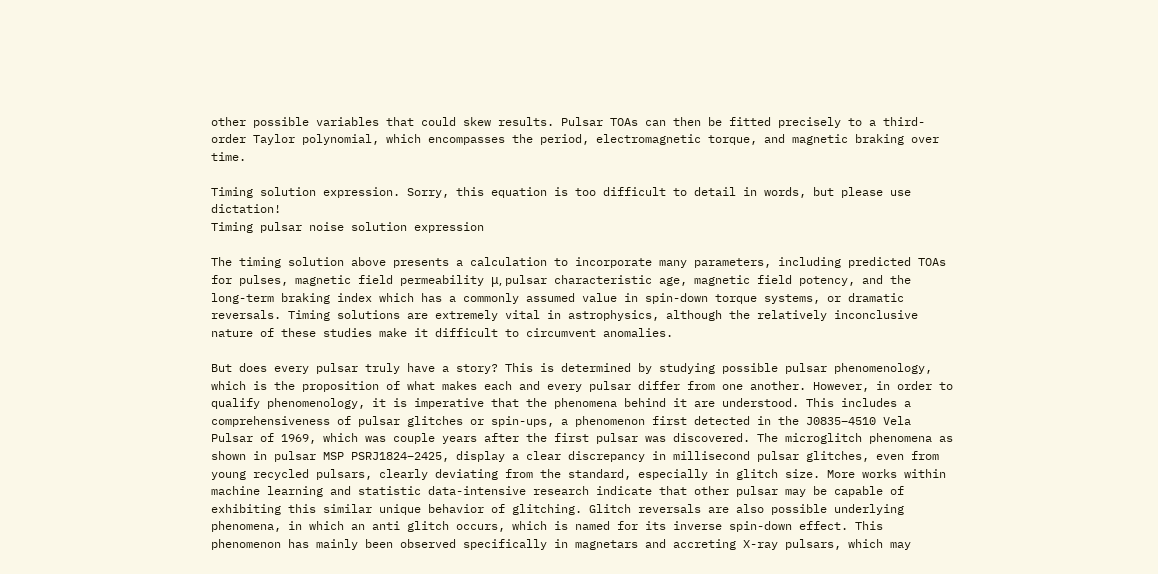other possible variables that could skew results. Pulsar TOAs can then be fitted precisely to a third-order Taylor polynomial, which encompasses the period, electromagnetic torque, and magnetic braking over time.

Timing solution expression. Sorry, this equation is too difficult to detail in words, but please use dictation!
Timing pulsar noise solution expression

The timing solution above presents a calculation to incorporate many parameters, including predicted TOAs for pulses, magnetic field permeability μ, pulsar characteristic age, magnetic field potency, and the long-term braking index which has a commonly assumed value in spin-down torque systems, or dramatic reversals. Timing solutions are extremely vital in astrophysics, although the relatively inconclusive nature of these studies make it difficult to circumvent anomalies.

But does every pulsar truly have a story? This is determined by studying possible pulsar phenomenology, which is the proposition of what makes each and every pulsar differ from one another. However, in order to qualify phenomenology, it is imperative that the phenomena behind it are understood. This includes a comprehensiveness of pulsar glitches or spin-ups, a phenomenon first detected in the J0835–4510 Vela Pulsar of 1969, which was couple years after the first pulsar was discovered. The microglitch phenomena as shown in pulsar MSP PSRJ1824–2425, display a clear discrepancy in millisecond pulsar glitches, even from young recycled pulsars, clearly deviating from the standard, especially in glitch size. More works within machine learning and statistic data-intensive research indicate that other pulsar may be capable of exhibiting this similar unique behavior of glitching. Glitch reversals are also possible underlying phenomena, in which an anti glitch occurs, which is named for its inverse spin-down effect. This phenomenon has mainly been observed specifically in magnetars and accreting X-ray pulsars, which may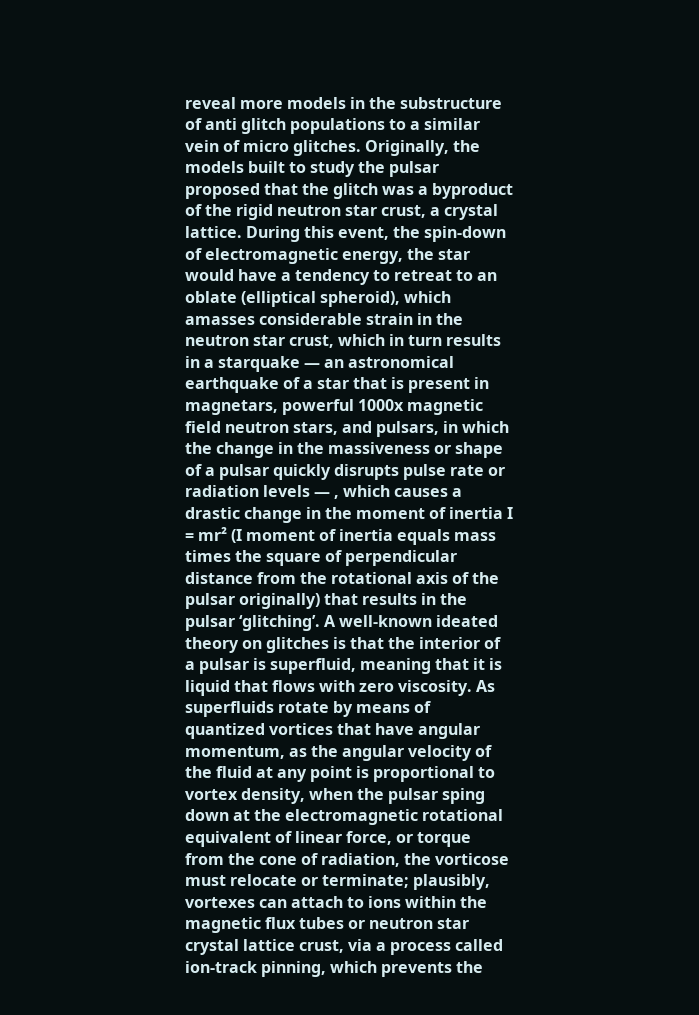reveal more models in the substructure of anti glitch populations to a similar vein of micro glitches. Originally, the models built to study the pulsar proposed that the glitch was a byproduct of the rigid neutron star crust, a crystal lattice. During this event, the spin-down of electromagnetic energy, the star would have a tendency to retreat to an oblate (elliptical spheroid), which amasses considerable strain in the neutron star crust, which in turn results in a starquake — an astronomical earthquake of a star that is present in magnetars, powerful 1000x magnetic field neutron stars, and pulsars, in which the change in the massiveness or shape of a pulsar quickly disrupts pulse rate or radiation levels — , which causes a drastic change in the moment of inertia I = mr² (I moment of inertia equals mass times the square of perpendicular distance from the rotational axis of the pulsar originally) that results in the pulsar ‘glitching’. A well-known ideated theory on glitches is that the interior of a pulsar is superfluid, meaning that it is liquid that flows with zero viscosity. As superfluids rotate by means of quantized vortices that have angular momentum, as the angular velocity of the fluid at any point is proportional to vortex density, when the pulsar sping down at the electromagnetic rotational equivalent of linear force, or torque from the cone of radiation, the vorticose must relocate or terminate; plausibly, vortexes can attach to ions within the magnetic flux tubes or neutron star crystal lattice crust, via a process called ion-track pinning, which prevents the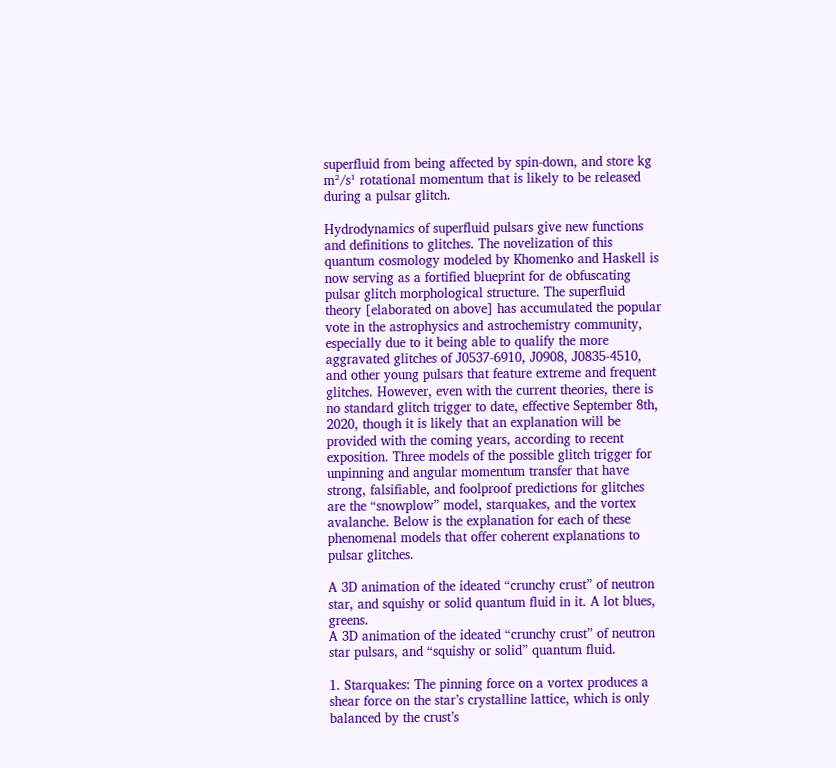superfluid from being affected by spin-down, and store kg m²/s¹ rotational momentum that is likely to be released during a pulsar glitch.

Hydrodynamics of superfluid pulsars give new functions and definitions to glitches. The novelization of this quantum cosmology modeled by Khomenko and Haskell is now serving as a fortified blueprint for de obfuscating pulsar glitch morphological structure. The superfluid theory [elaborated on above] has accumulated the popular vote in the astrophysics and astrochemistry community, especially due to it being able to qualify the more aggravated glitches of J0537-6910, J0908, J0835-4510, and other young pulsars that feature extreme and frequent glitches. However, even with the current theories, there is no standard glitch trigger to date, effective September 8th, 2020, though it is likely that an explanation will be provided with the coming years, according to recent exposition. Three models of the possible glitch trigger for unpinning and angular momentum transfer that have strong, falsifiable, and foolproof predictions for glitches are the “snowplow” model, starquakes, and the vortex avalanche. Below is the explanation for each of these phenomenal models that offer coherent explanations to pulsar glitches.

A 3D animation of the ideated “crunchy crust” of neutron star, and squishy or solid quantum fluid in it. A lot blues, greens.
A 3D animation of the ideated “crunchy crust” of neutron star pulsars, and “squishy or solid” quantum fluid.

1. Starquakes: The pinning force on a vortex produces a shear force on the star’s crystalline lattice, which is only balanced by the crust’s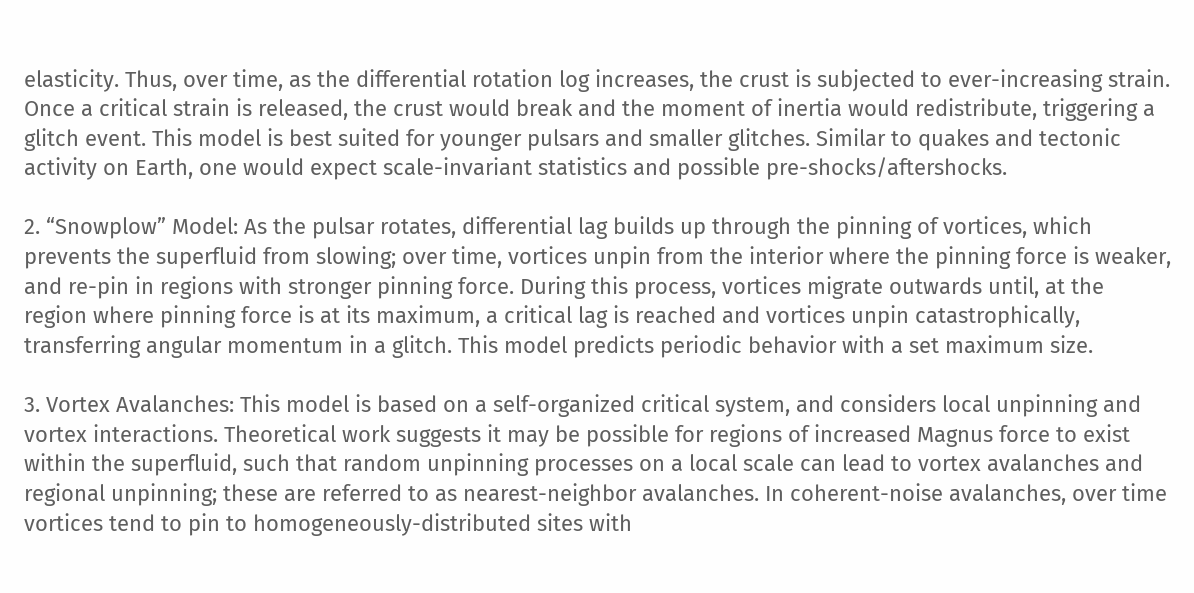elasticity. Thus, over time, as the differential rotation log increases, the crust is subjected to ever-increasing strain. Once a critical strain is released, the crust would break and the moment of inertia would redistribute, triggering a glitch event. This model is best suited for younger pulsars and smaller glitches. Similar to quakes and tectonic activity on Earth, one would expect scale-invariant statistics and possible pre-shocks/aftershocks.

2. “Snowplow” Model: As the pulsar rotates, differential lag builds up through the pinning of vortices, which prevents the superfluid from slowing; over time, vortices unpin from the interior where the pinning force is weaker, and re-pin in regions with stronger pinning force. During this process, vortices migrate outwards until, at the region where pinning force is at its maximum, a critical lag is reached and vortices unpin catastrophically, transferring angular momentum in a glitch. This model predicts periodic behavior with a set maximum size.

3. Vortex Avalanches: This model is based on a self-organized critical system, and considers local unpinning and vortex interactions. Theoretical work suggests it may be possible for regions of increased Magnus force to exist within the superfluid, such that random unpinning processes on a local scale can lead to vortex avalanches and regional unpinning; these are referred to as nearest-neighbor avalanches. In coherent-noise avalanches, over time vortices tend to pin to homogeneously-distributed sites with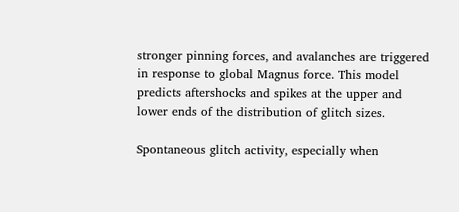stronger pinning forces, and avalanches are triggered in response to global Magnus force. This model predicts aftershocks and spikes at the upper and lower ends of the distribution of glitch sizes.

Spontaneous glitch activity, especially when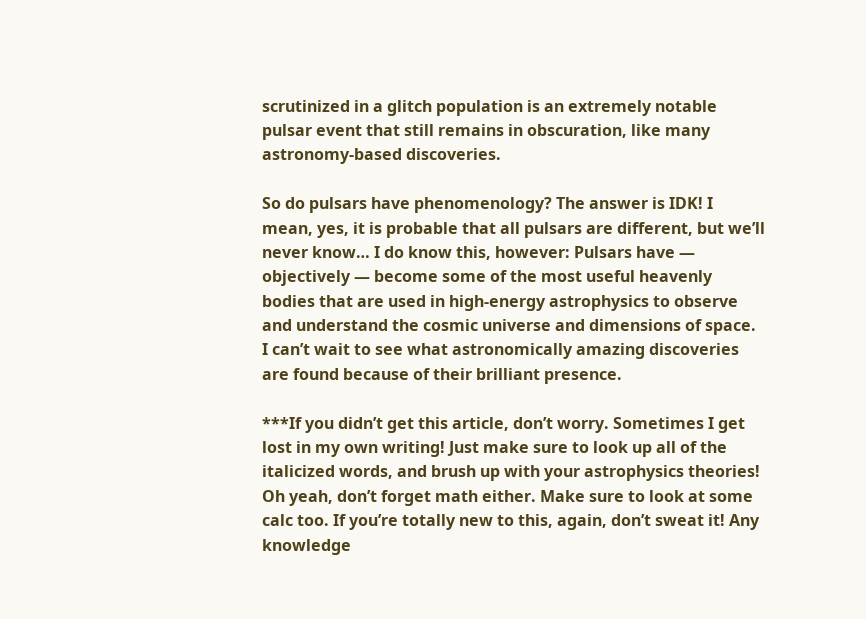scrutinized in a glitch population is an extremely notable pulsar event that still remains in obscuration, like many astronomy-based discoveries.

So do pulsars have phenomenology? The answer is IDK! I mean, yes, it is probable that all pulsars are different, but we’ll never know… I do know this, however: Pulsars have — objectively — become some of the most useful heavenly bodies that are used in high-energy astrophysics to observe and understand the cosmic universe and dimensions of space. I can’t wait to see what astronomically amazing discoveries are found because of their brilliant presence.

***If you didn’t get this article, don’t worry. Sometimes I get lost in my own writing! Just make sure to look up all of the italicized words, and brush up with your astrophysics theories! Oh yeah, don’t forget math either. Make sure to look at some calc too. If you’re totally new to this, again, don’t sweat it! Any knowledge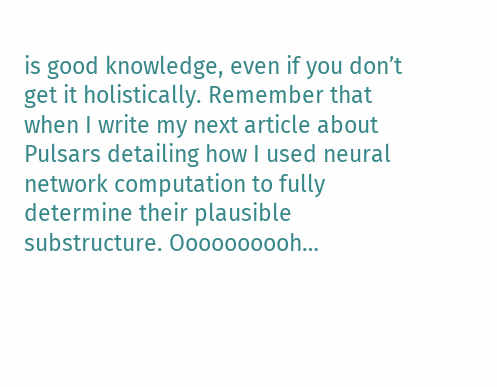is good knowledge, even if you don’t get it holistically. Remember that when I write my next article about Pulsars detailing how I used neural network computation to fully determine their plausible substructure. Oooooooooh…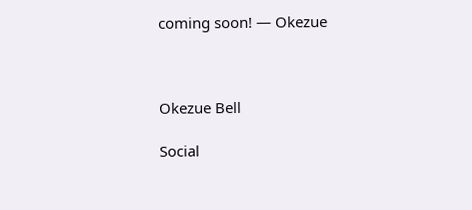coming soon! — Okezue



Okezue Bell

Social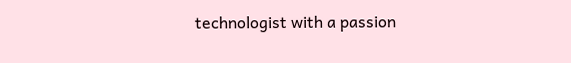technologist with a passion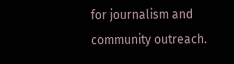for journalism and community outreach.